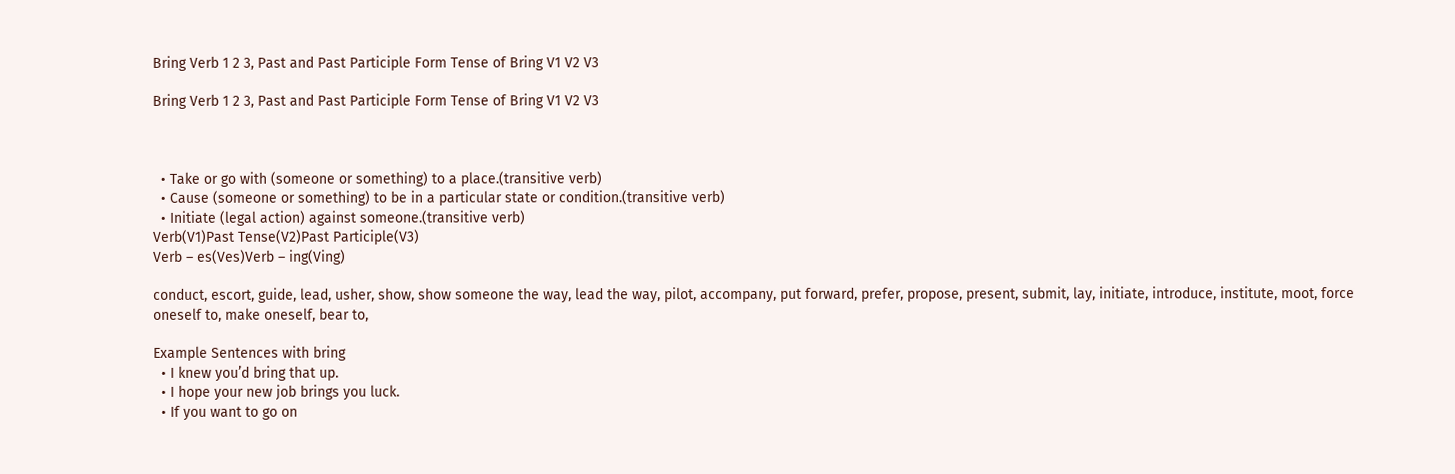Bring Verb 1 2 3, Past and Past Participle Form Tense of Bring V1 V2 V3

Bring Verb 1 2 3, Past and Past Participle Form Tense of Bring V1 V2 V3



  • Take or go with (someone or something) to a place.(transitive verb)
  • Cause (someone or something) to be in a particular state or condition.(transitive verb)
  • Initiate (legal action) against someone.(transitive verb)
Verb(V1)Past Tense(V2)Past Participle(V3)
Verb – es(Ves)Verb – ing(Ving)

conduct, escort, guide, lead, usher, show, show someone the way, lead the way, pilot, accompany, put forward, prefer, propose, present, submit, lay, initiate, introduce, institute, moot, force oneself to, make oneself, bear to,

Example Sentences with bring
  • I knew you’d bring that up.
  • I hope your new job brings you luck.
  • If you want to go on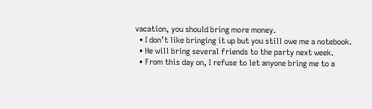vacation, you should bring more money.
  • I don’t like bringing it up but you still owe me a notebook.
  • He will bring several friends to the party next week.
  • From this day on, I refuse to let anyone bring me to a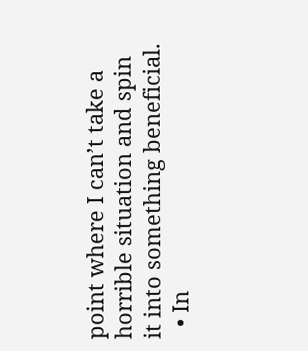point where I can’t take a horrible situation and spin it into something beneficial.
  • In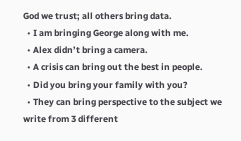God we trust; all others bring data.
  • I am bringing George along with me.
  • Alex didn’t bring a camera.
  • A crisis can bring out the best in people.
  • Did you bring your family with you?
  • They can bring perspective to the subject we write from 3 different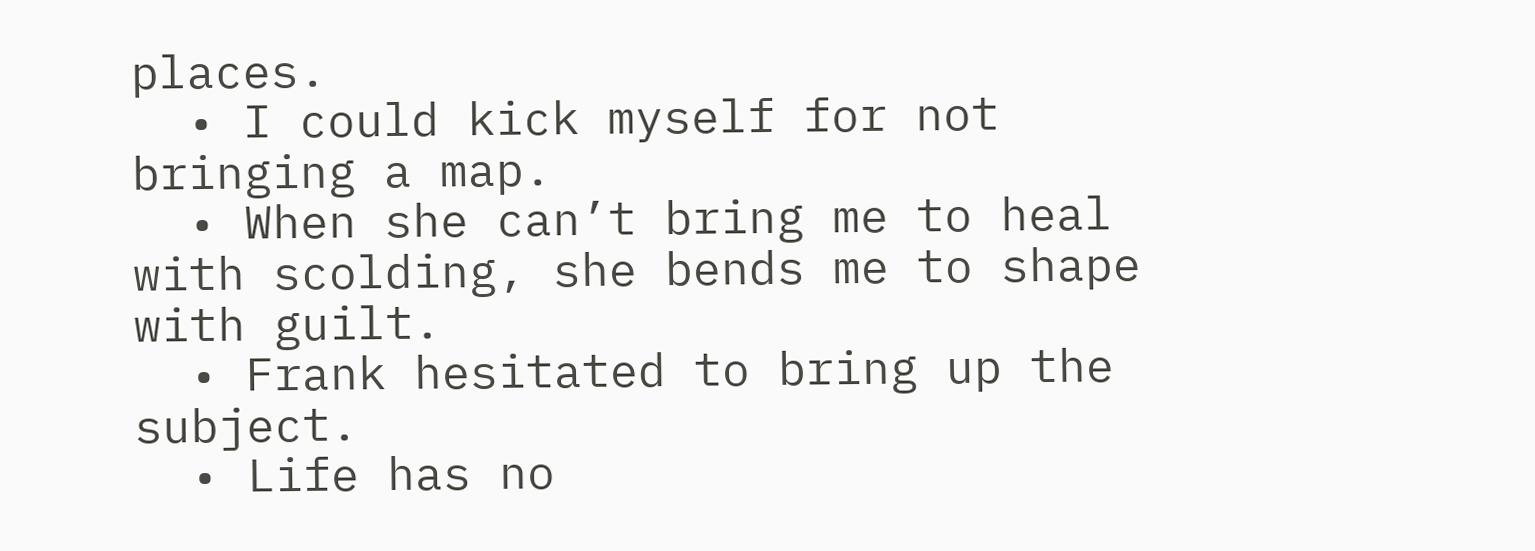places.
  • I could kick myself for not bringing a map.
  • When she can’t bring me to heal with scolding, she bends me to shape with guilt.
  • Frank hesitated to bring up the subject.
  • Life has no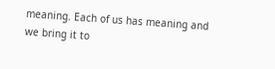meaning. Each of us has meaning and we bring it to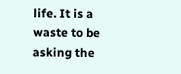life. It is a waste to be asking the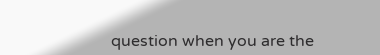question when you are the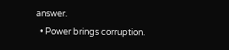answer.
  • Power brings corruption.